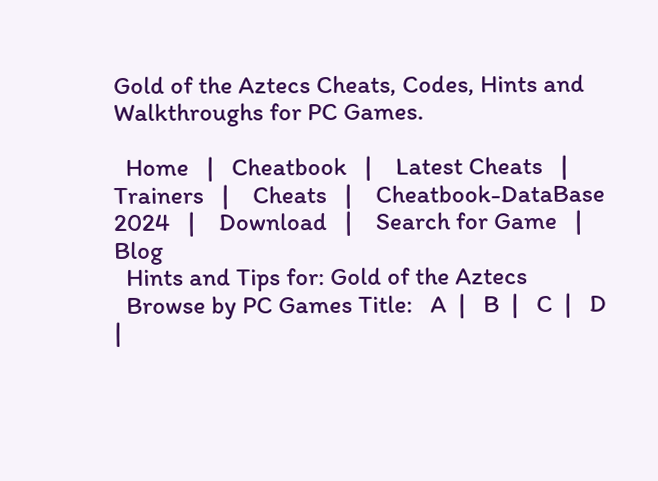Gold of the Aztecs Cheats, Codes, Hints and Walkthroughs for PC Games.

  Home   |   Cheatbook   |    Latest Cheats   |    Trainers   |    Cheats   |    Cheatbook-DataBase 2024   |    Download   |    Search for Game   |    Blog
  Hints and Tips for: Gold of the Aztecs
  Browse by PC Games Title:   A  |   B  |   C  |   D  |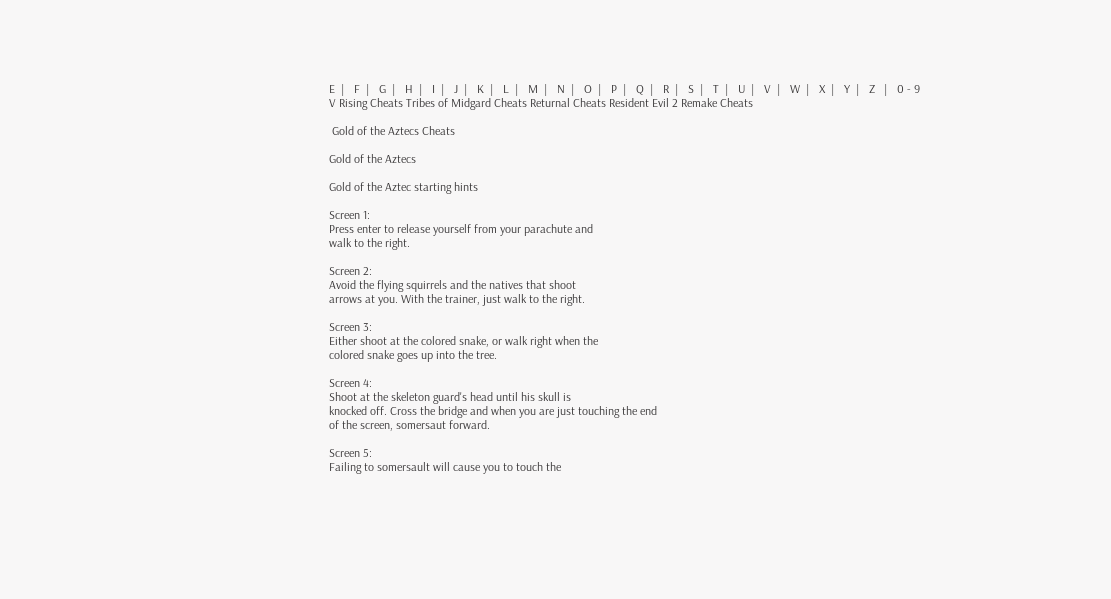E  |   F  |   G  |   H  |   I  |   J  |   K  |   L  |   M  |   N  |   O  |   P  |   Q  |   R  |   S  |   T  |   U  |   V  |   W  |   X  |   Y  |   Z   |   0 - 9
V Rising Cheats Tribes of Midgard Cheats Returnal Cheats Resident Evil 2 Remake Cheats

 Gold of the Aztecs Cheats

Gold of the Aztecs

Gold of the Aztec starting hints

Screen 1:
Press enter to release yourself from your parachute and
walk to the right.

Screen 2:
Avoid the flying squirrels and the natives that shoot
arrows at you. With the trainer, just walk to the right.

Screen 3:
Either shoot at the colored snake, or walk right when the
colored snake goes up into the tree.

Screen 4:
Shoot at the skeleton guard's head until his skull is
knocked off. Cross the bridge and when you are just touching the end
of the screen, somersaut forward.

Screen 5:
Failing to somersault will cause you to touch the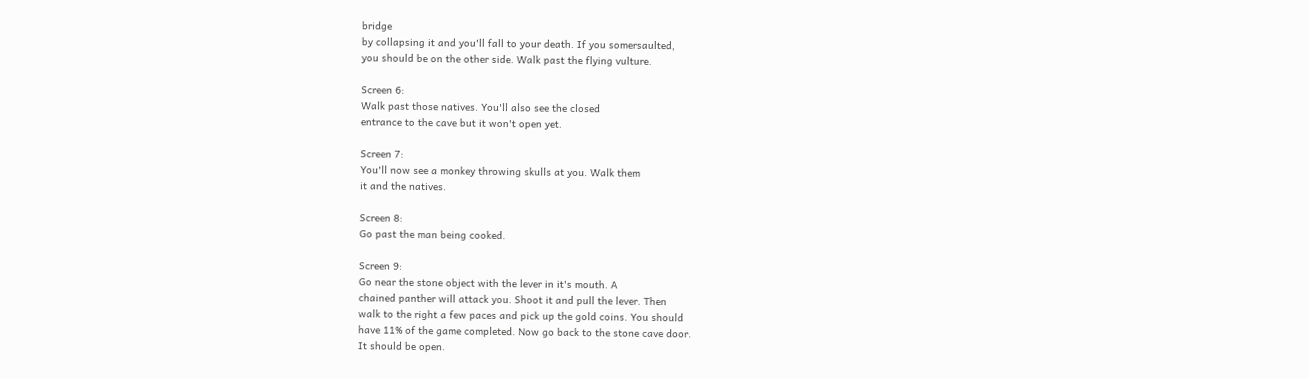bridge
by collapsing it and you'll fall to your death. If you somersaulted,
you should be on the other side. Walk past the flying vulture.

Screen 6:
Walk past those natives. You'll also see the closed
entrance to the cave but it won't open yet.

Screen 7:
You'll now see a monkey throwing skulls at you. Walk them
it and the natives.

Screen 8:
Go past the man being cooked.

Screen 9:
Go near the stone object with the lever in it's mouth. A
chained panther will attack you. Shoot it and pull the lever. Then
walk to the right a few paces and pick up the gold coins. You should
have 11% of the game completed. Now go back to the stone cave door.
It should be open.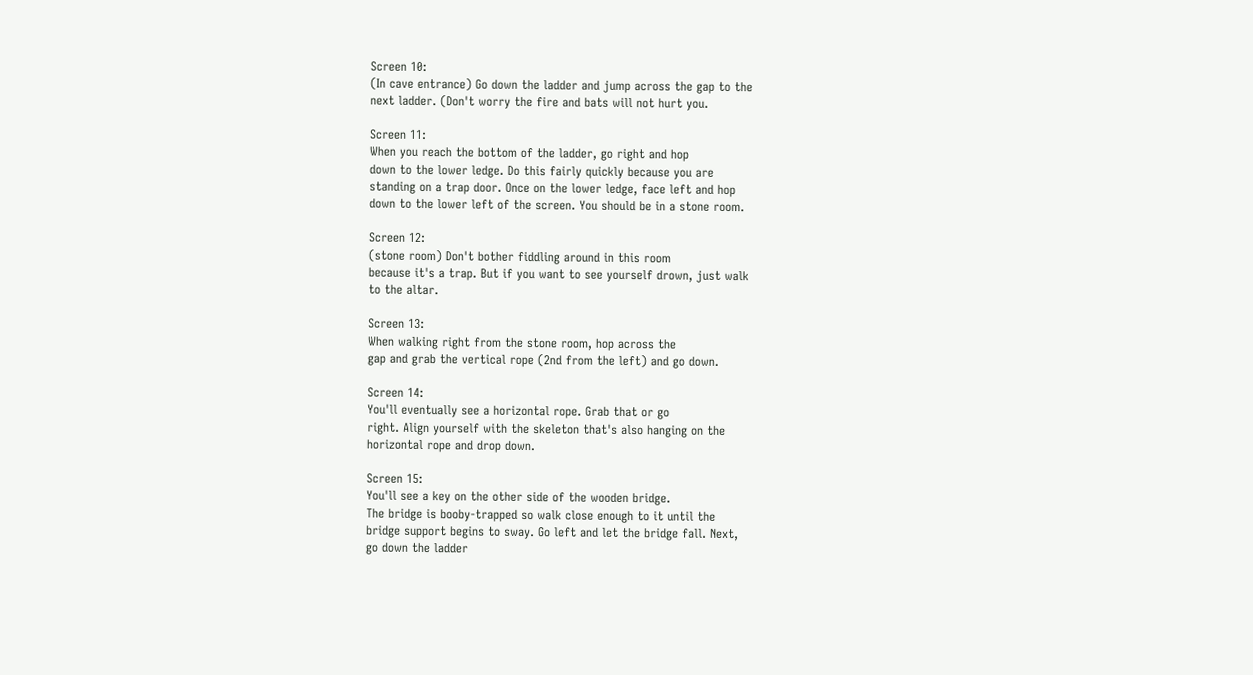Screen 10:
(In cave entrance) Go down the ladder and jump across the gap to the
next ladder. (Don't worry the fire and bats will not hurt you.

Screen 11:
When you reach the bottom of the ladder, go right and hop
down to the lower ledge. Do this fairly quickly because you are
standing on a trap door. Once on the lower ledge, face left and hop
down to the lower left of the screen. You should be in a stone room.

Screen 12:
(stone room) Don't bother fiddling around in this room
because it's a trap. But if you want to see yourself drown, just walk
to the altar.

Screen 13:
When walking right from the stone room, hop across the
gap and grab the vertical rope (2nd from the left) and go down.

Screen 14:
You'll eventually see a horizontal rope. Grab that or go
right. Align yourself with the skeleton that's also hanging on the
horizontal rope and drop down.

Screen 15:
You'll see a key on the other side of the wooden bridge.
The bridge is booby-trapped so walk close enough to it until the
bridge support begins to sway. Go left and let the bridge fall. Next,
go down the ladder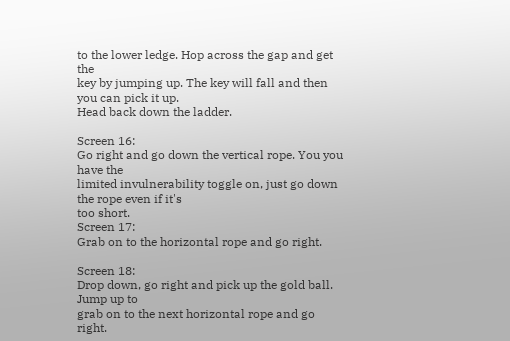to the lower ledge. Hop across the gap and get the
key by jumping up. The key will fall and then you can pick it up.
Head back down the ladder.

Screen 16:
Go right and go down the vertical rope. You you have the
limited invulnerability toggle on, just go down the rope even if it's
too short.
Screen 17:
Grab on to the horizontal rope and go right.

Screen 18:
Drop down, go right and pick up the gold ball. Jump up to
grab on to the next horizontal rope and go right.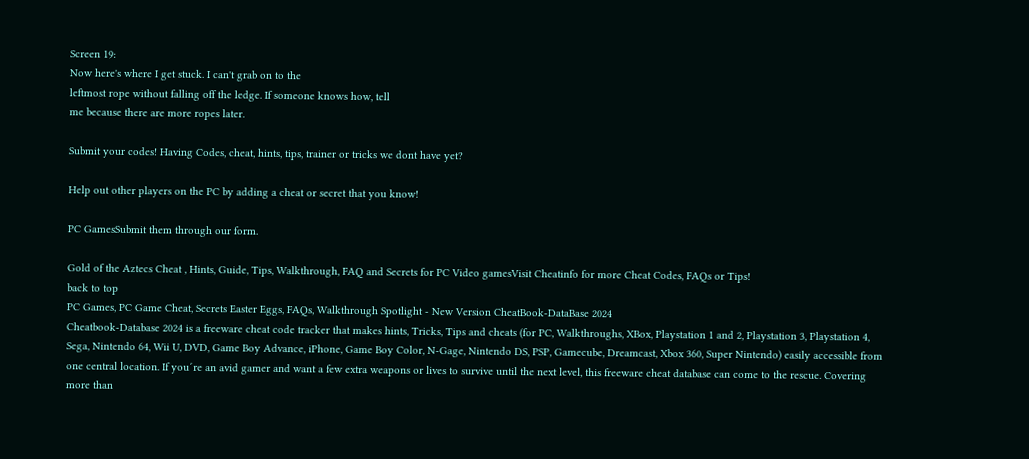Screen 19:
Now here's where I get stuck. I can't grab on to the
leftmost rope without falling off the ledge. If someone knows how, tell
me because there are more ropes later.

Submit your codes! Having Codes, cheat, hints, tips, trainer or tricks we dont have yet?

Help out other players on the PC by adding a cheat or secret that you know!

PC GamesSubmit them through our form.

Gold of the Aztecs Cheat , Hints, Guide, Tips, Walkthrough, FAQ and Secrets for PC Video gamesVisit Cheatinfo for more Cheat Codes, FAQs or Tips!
back to top
PC Games, PC Game Cheat, Secrets Easter Eggs, FAQs, Walkthrough Spotlight - New Version CheatBook-DataBase 2024
Cheatbook-Database 2024 is a freeware cheat code tracker that makes hints, Tricks, Tips and cheats (for PC, Walkthroughs, XBox, Playstation 1 and 2, Playstation 3, Playstation 4, Sega, Nintendo 64, Wii U, DVD, Game Boy Advance, iPhone, Game Boy Color, N-Gage, Nintendo DS, PSP, Gamecube, Dreamcast, Xbox 360, Super Nintendo) easily accessible from one central location. If you´re an avid gamer and want a few extra weapons or lives to survive until the next level, this freeware cheat database can come to the rescue. Covering more than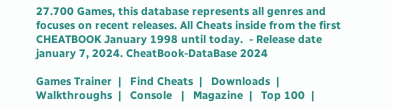27.700 Games, this database represents all genres and focuses on recent releases. All Cheats inside from the first CHEATBOOK January 1998 until today.  - Release date january 7, 2024. CheatBook-DataBase 2024

Games Trainer  |   Find Cheats  |   Downloads  |   Walkthroughs  |   Console   |   Magazine  |   Top 100  |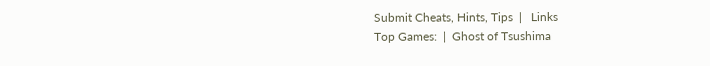Submit Cheats, Hints, Tips  |   Links
Top Games:  |  Ghost of Tsushima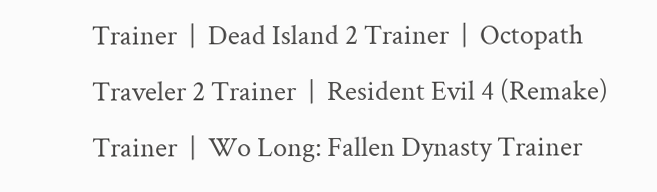Trainer  |  Dead Island 2 Trainer  |  Octopath Traveler 2 Trainer  |  Resident Evil 4 (Remake) Trainer  |  Wo Long: Fallen Dynasty Trainer